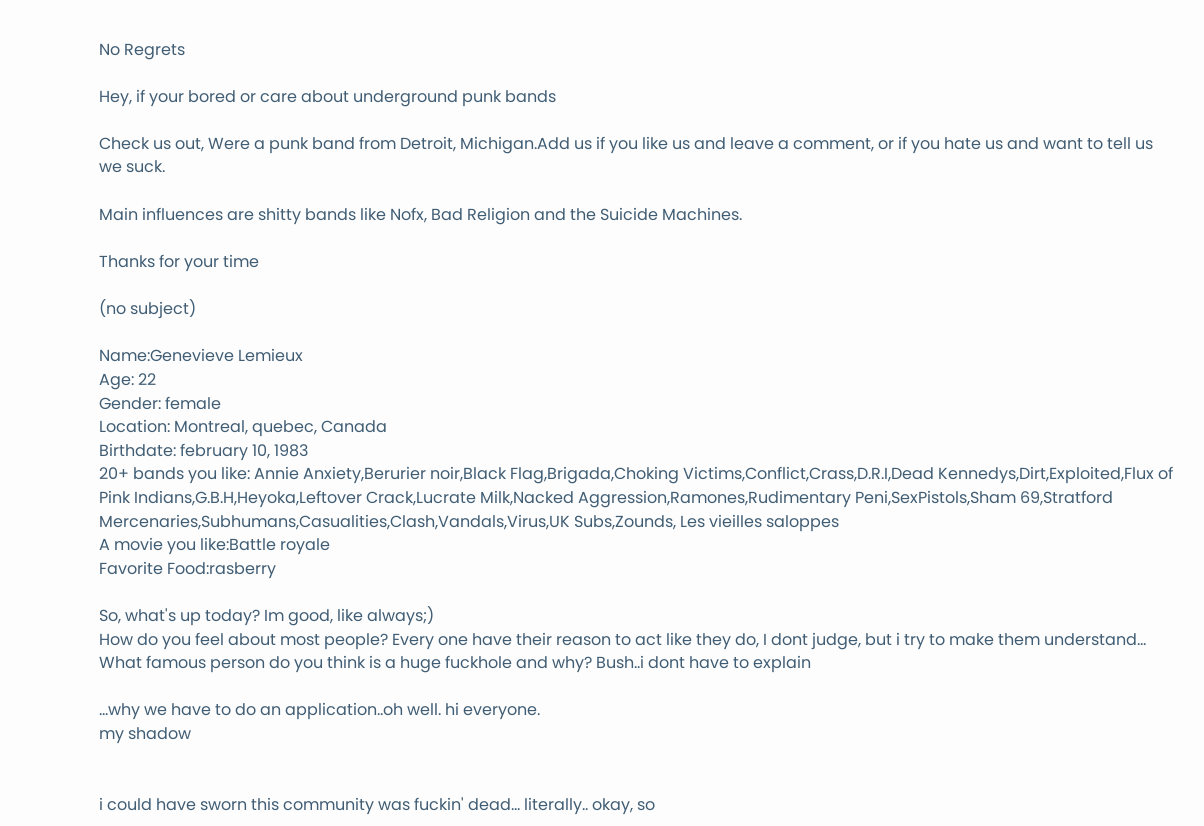No Regrets

Hey, if your bored or care about underground punk bands

Check us out, Were a punk band from Detroit, Michigan.Add us if you like us and leave a comment, or if you hate us and want to tell us we suck.

Main influences are shitty bands like Nofx, Bad Religion and the Suicide Machines.

Thanks for your time

(no subject)

Name:Genevieve Lemieux
Age: 22
Gender: female
Location: Montreal, quebec, Canada
Birthdate: february 10, 1983
20+ bands you like: Annie Anxiety,Berurier noir,Black Flag,Brigada,Choking Victims,Conflict,Crass,D.R.I,Dead Kennedys,Dirt,Exploited,Flux of Pink Indians,G.B.H,Heyoka,Leftover Crack,Lucrate Milk,Nacked Aggression,Ramones,Rudimentary Peni,SexPistols,Sham 69,Stratford Mercenaries,Subhumans,Casualities,Clash,Vandals,Virus,UK Subs,Zounds, Les vieilles saloppes
A movie you like:Battle royale
Favorite Food:rasberry

So, what's up today? Im good, like always;)
How do you feel about most people? Every one have their reason to act like they do, I dont judge, but i try to make them understand...
What famous person do you think is a huge fuckhole and why? Bush..i dont have to explain

...why we have to do an application..oh well. hi everyone.
my shadow


i could have sworn this community was fuckin' dead... literally.. okay, so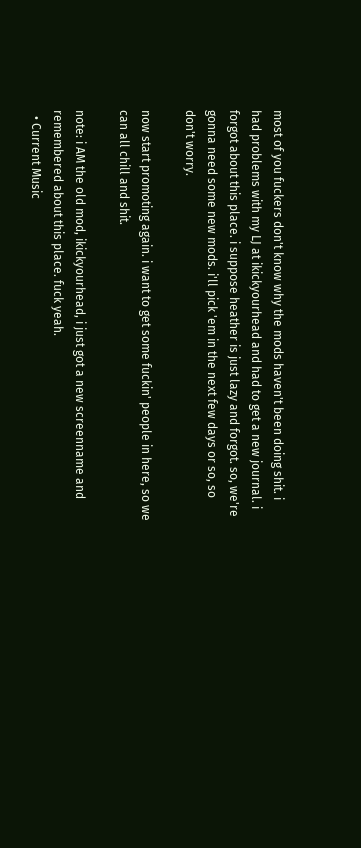most of you fuckers don't know why the mods haven't been doing shit. i had problems with my LJ at ikickyourhead and had to get a new journal. i forgot about this place. i suppose heather is just lazy and forgot. so, we're gonna need some new mods. i'll pick 'em in the next few days or so, so don't worry.

now start promoting again. i want to get some fuckin' people in here, so we can all chill and shit.

note: i AM the old mod, ikickyourhead, i just got a new screenname and remembered about this place. fuck yeah.
  • Current Music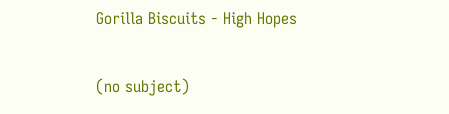Gorilla Biscuits - High Hopes

(no subject)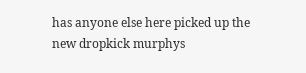has anyone else here picked up the new dropkick murphys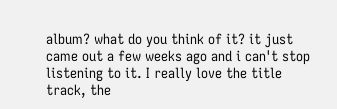album? what do you think of it? it just came out a few weeks ago and i can't stop listening to it. I really love the title track, the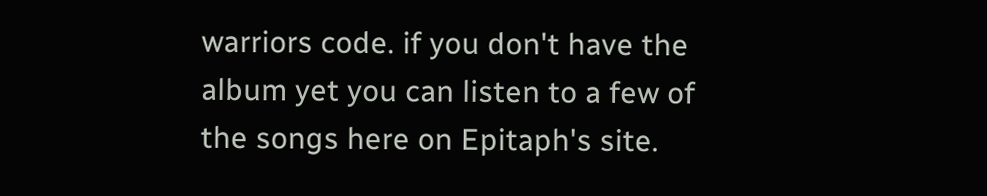warriors code. if you don't have the album yet you can listen to a few of the songs here on Epitaph's site.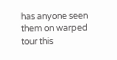has anyone seen them on warped tour this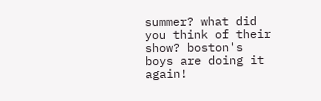summer? what did you think of their show? boston's boys are doing it again!